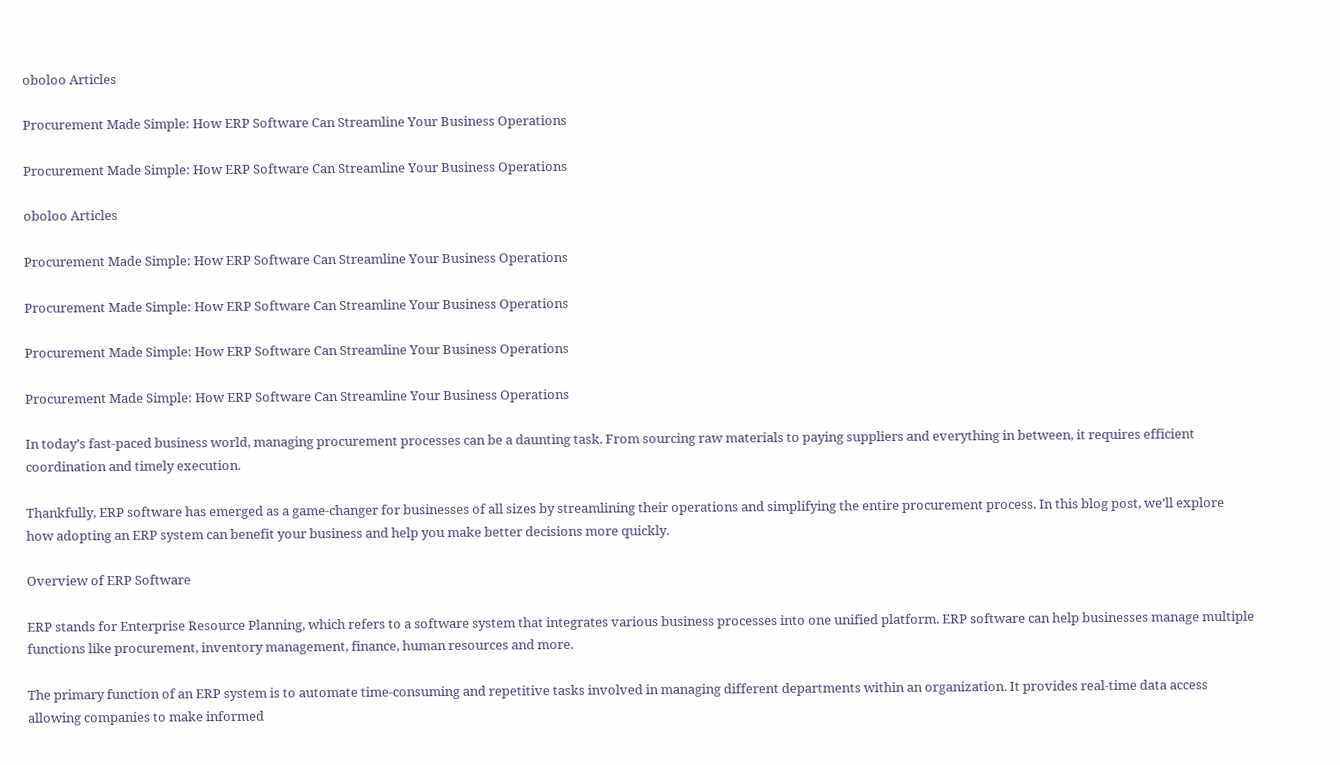oboloo Articles

Procurement Made Simple: How ERP Software Can Streamline Your Business Operations

Procurement Made Simple: How ERP Software Can Streamline Your Business Operations

oboloo Articles

Procurement Made Simple: How ERP Software Can Streamline Your Business Operations

Procurement Made Simple: How ERP Software Can Streamline Your Business Operations

Procurement Made Simple: How ERP Software Can Streamline Your Business Operations

Procurement Made Simple: How ERP Software Can Streamline Your Business Operations

In today’s fast-paced business world, managing procurement processes can be a daunting task. From sourcing raw materials to paying suppliers and everything in between, it requires efficient coordination and timely execution.

Thankfully, ERP software has emerged as a game-changer for businesses of all sizes by streamlining their operations and simplifying the entire procurement process. In this blog post, we’ll explore how adopting an ERP system can benefit your business and help you make better decisions more quickly.

Overview of ERP Software

ERP stands for Enterprise Resource Planning, which refers to a software system that integrates various business processes into one unified platform. ERP software can help businesses manage multiple functions like procurement, inventory management, finance, human resources and more.

The primary function of an ERP system is to automate time-consuming and repetitive tasks involved in managing different departments within an organization. It provides real-time data access allowing companies to make informed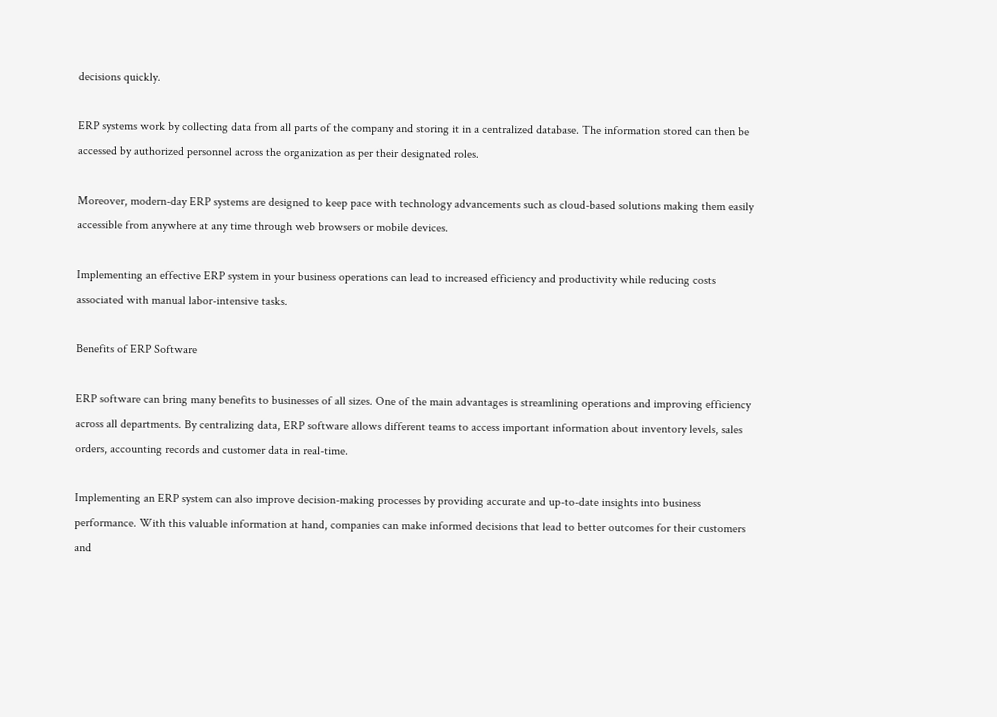decisions quickly.

ERP systems work by collecting data from all parts of the company and storing it in a centralized database. The information stored can then be accessed by authorized personnel across the organization as per their designated roles.

Moreover, modern-day ERP systems are designed to keep pace with technology advancements such as cloud-based solutions making them easily accessible from anywhere at any time through web browsers or mobile devices.

Implementing an effective ERP system in your business operations can lead to increased efficiency and productivity while reducing costs associated with manual labor-intensive tasks.

Benefits of ERP Software

ERP software can bring many benefits to businesses of all sizes. One of the main advantages is streamlining operations and improving efficiency across all departments. By centralizing data, ERP software allows different teams to access important information about inventory levels, sales orders, accounting records and customer data in real-time.

Implementing an ERP system can also improve decision-making processes by providing accurate and up-to-date insights into business performance. With this valuable information at hand, companies can make informed decisions that lead to better outcomes for their customers and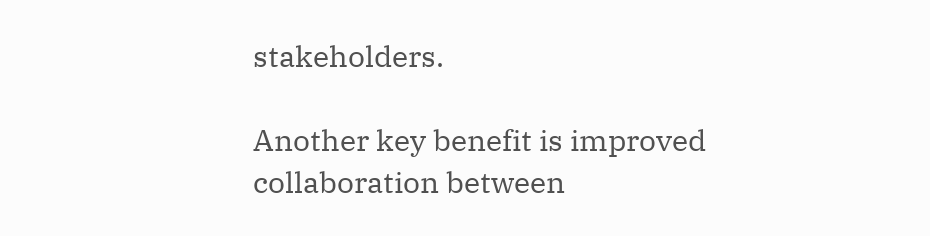stakeholders.

Another key benefit is improved collaboration between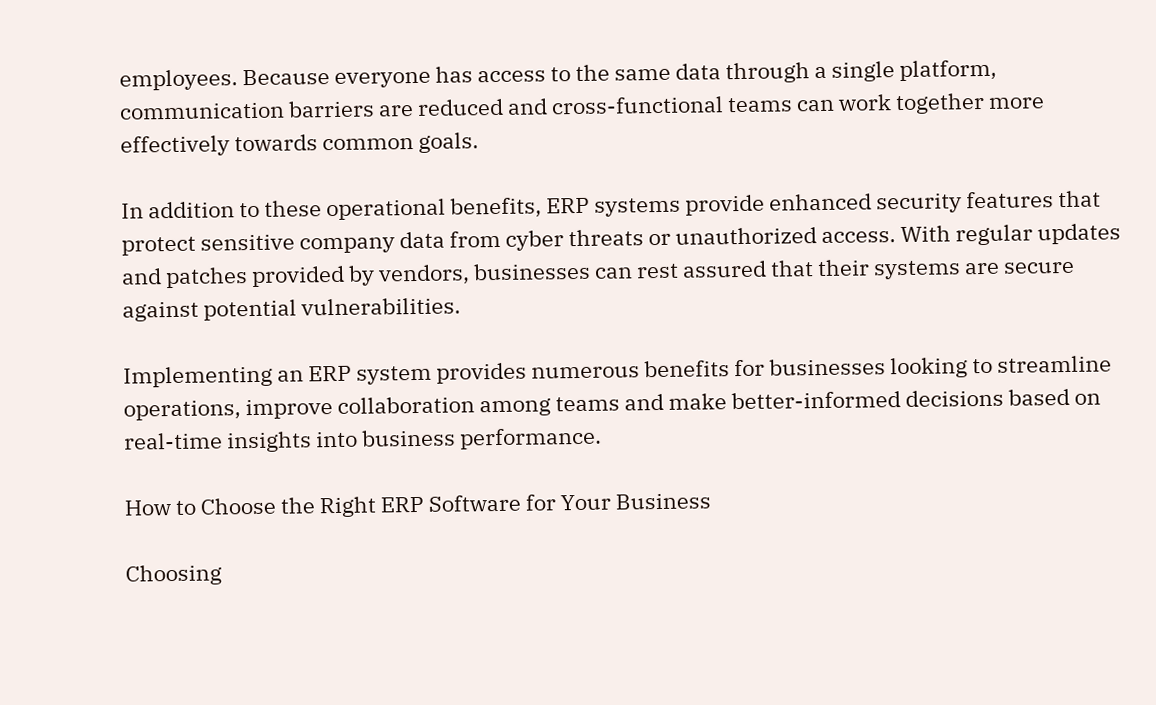employees. Because everyone has access to the same data through a single platform, communication barriers are reduced and cross-functional teams can work together more effectively towards common goals.

In addition to these operational benefits, ERP systems provide enhanced security features that protect sensitive company data from cyber threats or unauthorized access. With regular updates and patches provided by vendors, businesses can rest assured that their systems are secure against potential vulnerabilities.

Implementing an ERP system provides numerous benefits for businesses looking to streamline operations, improve collaboration among teams and make better-informed decisions based on real-time insights into business performance.

How to Choose the Right ERP Software for Your Business

Choosing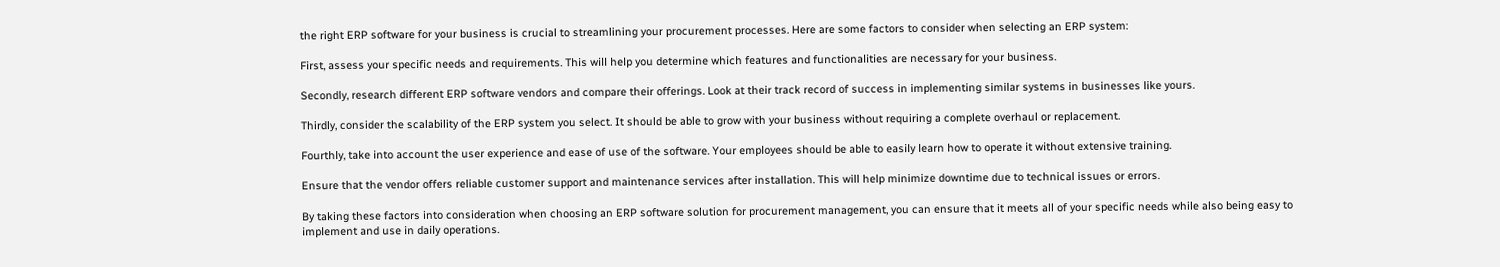the right ERP software for your business is crucial to streamlining your procurement processes. Here are some factors to consider when selecting an ERP system:

First, assess your specific needs and requirements. This will help you determine which features and functionalities are necessary for your business.

Secondly, research different ERP software vendors and compare their offerings. Look at their track record of success in implementing similar systems in businesses like yours.

Thirdly, consider the scalability of the ERP system you select. It should be able to grow with your business without requiring a complete overhaul or replacement.

Fourthly, take into account the user experience and ease of use of the software. Your employees should be able to easily learn how to operate it without extensive training.

Ensure that the vendor offers reliable customer support and maintenance services after installation. This will help minimize downtime due to technical issues or errors.

By taking these factors into consideration when choosing an ERP software solution for procurement management, you can ensure that it meets all of your specific needs while also being easy to implement and use in daily operations.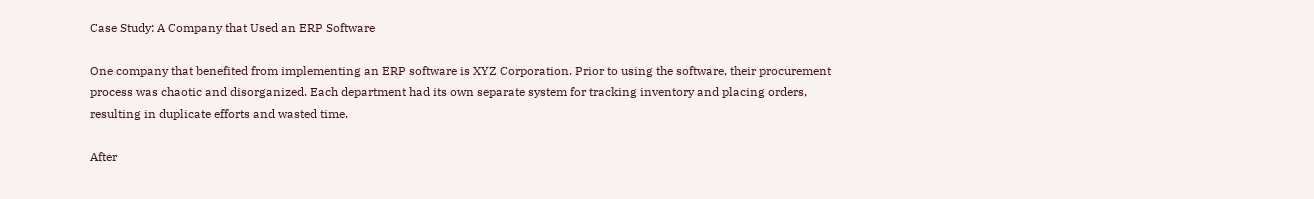Case Study: A Company that Used an ERP Software

One company that benefited from implementing an ERP software is XYZ Corporation. Prior to using the software, their procurement process was chaotic and disorganized. Each department had its own separate system for tracking inventory and placing orders, resulting in duplicate efforts and wasted time.

After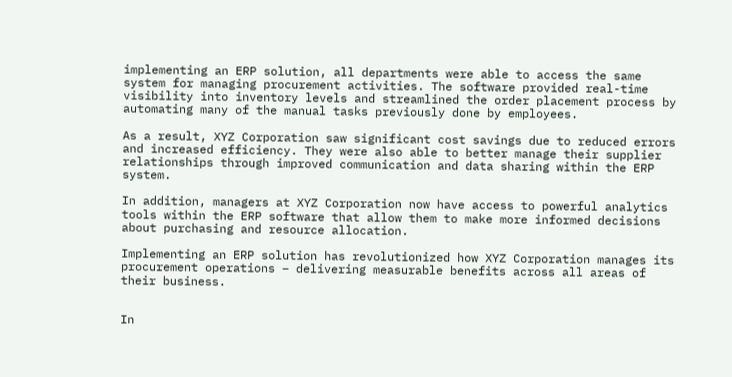implementing an ERP solution, all departments were able to access the same system for managing procurement activities. The software provided real-time visibility into inventory levels and streamlined the order placement process by automating many of the manual tasks previously done by employees.

As a result, XYZ Corporation saw significant cost savings due to reduced errors and increased efficiency. They were also able to better manage their supplier relationships through improved communication and data sharing within the ERP system.

In addition, managers at XYZ Corporation now have access to powerful analytics tools within the ERP software that allow them to make more informed decisions about purchasing and resource allocation.

Implementing an ERP solution has revolutionized how XYZ Corporation manages its procurement operations – delivering measurable benefits across all areas of their business.


In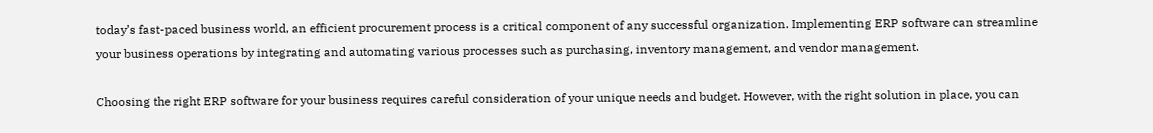today’s fast-paced business world, an efficient procurement process is a critical component of any successful organization. Implementing ERP software can streamline your business operations by integrating and automating various processes such as purchasing, inventory management, and vendor management.

Choosing the right ERP software for your business requires careful consideration of your unique needs and budget. However, with the right solution in place, you can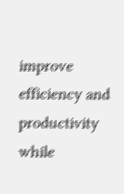improve efficiency and productivity while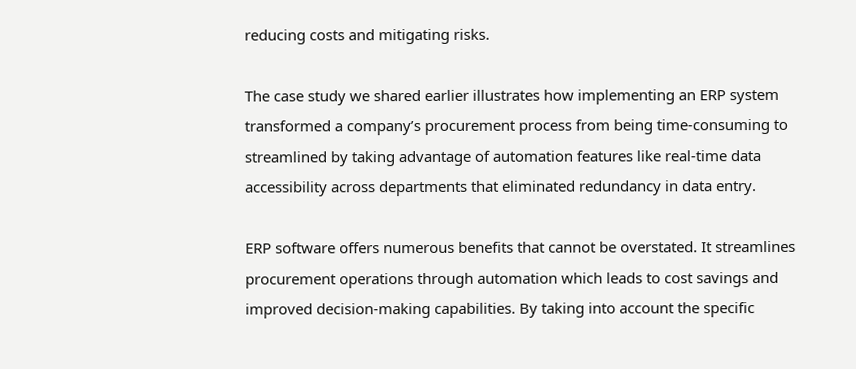reducing costs and mitigating risks.

The case study we shared earlier illustrates how implementing an ERP system transformed a company’s procurement process from being time-consuming to streamlined by taking advantage of automation features like real-time data accessibility across departments that eliminated redundancy in data entry.

ERP software offers numerous benefits that cannot be overstated. It streamlines procurement operations through automation which leads to cost savings and improved decision-making capabilities. By taking into account the specific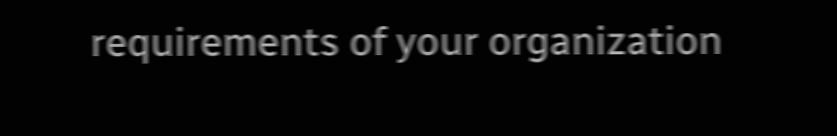requirements of your organization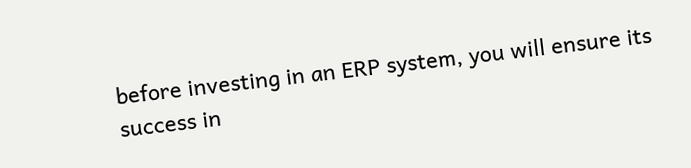before investing in an ERP system, you will ensure its success in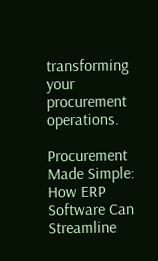transforming your procurement operations.

Procurement Made Simple: How ERP Software Can Streamline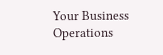Your Business Operations